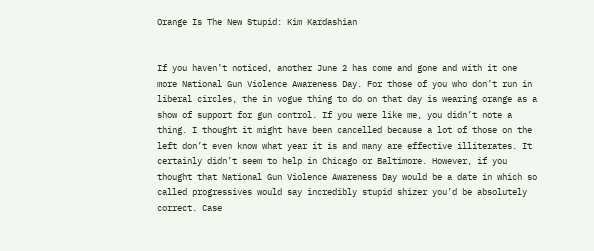Orange Is The New Stupid: Kim Kardashian


If you haven’t noticed, another June 2 has come and gone and with it one more National Gun Violence Awareness Day. For those of you who don’t run in liberal circles, the in vogue thing to do on that day is wearing orange as a show of support for gun control. If you were like me, you didn’t note a thing. I thought it might have been cancelled because a lot of those on the left don’t even know what year it is and many are effective illiterates. It certainly didn’t seem to help in Chicago or Baltimore. However, if you thought that National Gun Violence Awareness Day would be a date in which so called progressives would say incredibly stupid shizer you’d be absolutely correct. Case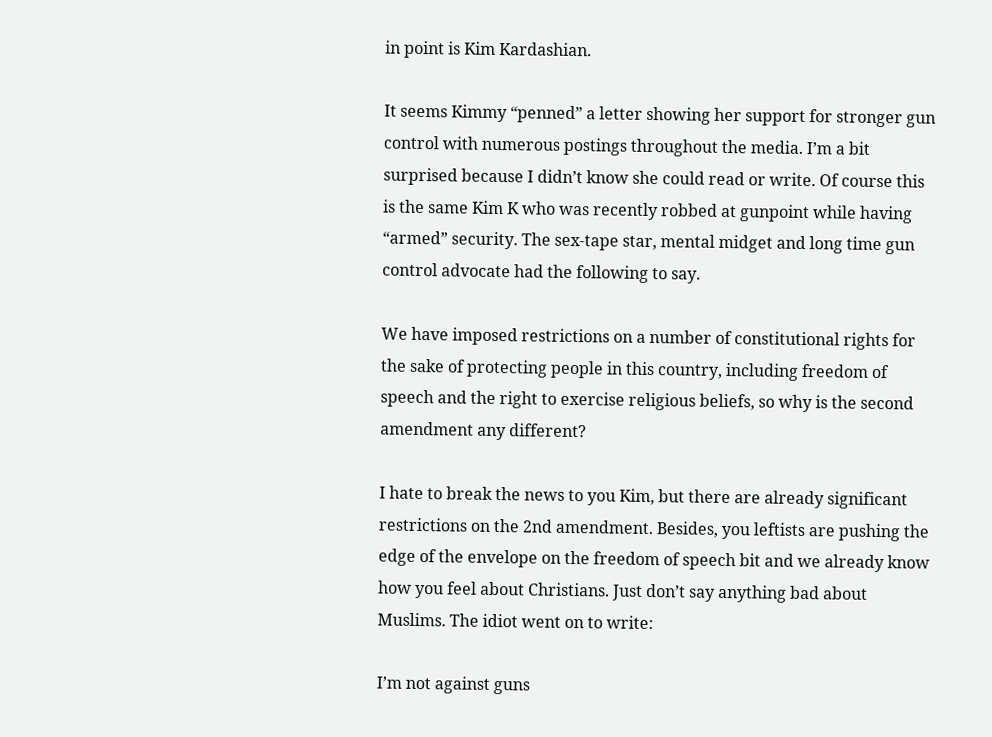in point is Kim Kardashian.

It seems Kimmy “penned” a letter showing her support for stronger gun control with numerous postings throughout the media. I’m a bit surprised because I didn’t know she could read or write. Of course this is the same Kim K who was recently robbed at gunpoint while having “armed” security. The sex-tape star, mental midget and long time gun control advocate had the following to say.

We have imposed restrictions on a number of constitutional rights for the sake of protecting people in this country, including freedom of speech and the right to exercise religious beliefs, so why is the second amendment any different?

I hate to break the news to you Kim, but there are already significant restrictions on the 2nd amendment. Besides, you leftists are pushing the edge of the envelope on the freedom of speech bit and we already know how you feel about Christians. Just don’t say anything bad about Muslims. The idiot went on to write:

I’m not against guns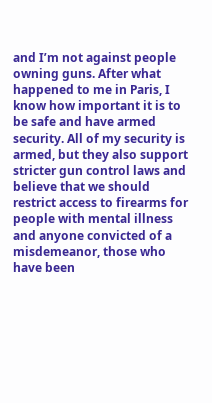and I’m not against people owning guns. After what happened to me in Paris, I know how important it is to be safe and have armed security. All of my security is armed, but they also support stricter gun control laws and believe that we should restrict access to firearms for people with mental illness and anyone convicted of a misdemeanor, those who have been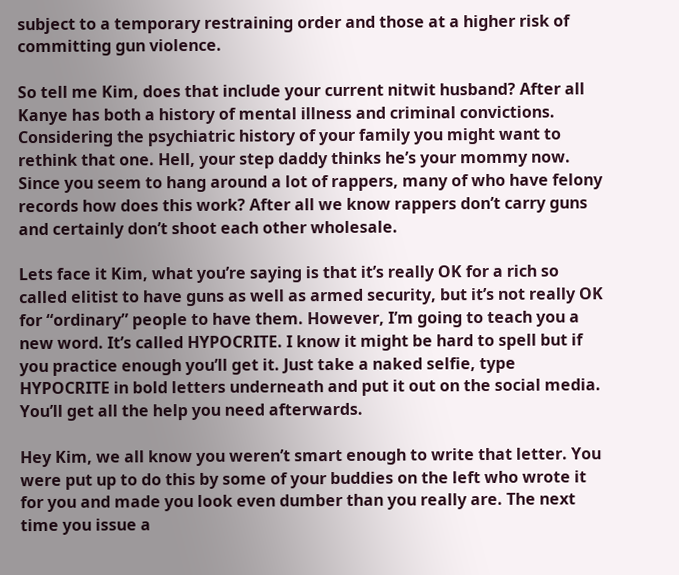subject to a temporary restraining order and those at a higher risk of committing gun violence.

So tell me Kim, does that include your current nitwit husband? After all Kanye has both a history of mental illness and criminal convictions. Considering the psychiatric history of your family you might want to rethink that one. Hell, your step daddy thinks he’s your mommy now. Since you seem to hang around a lot of rappers, many of who have felony records how does this work? After all we know rappers don’t carry guns and certainly don’t shoot each other wholesale.

Lets face it Kim, what you’re saying is that it’s really OK for a rich so called elitist to have guns as well as armed security, but it’s not really OK for “ordinary” people to have them. However, I’m going to teach you a new word. It’s called HYPOCRITE. I know it might be hard to spell but if you practice enough you’ll get it. Just take a naked selfie, type HYPOCRITE in bold letters underneath and put it out on the social media. You’ll get all the help you need afterwards.

Hey Kim, we all know you weren’t smart enough to write that letter. You were put up to do this by some of your buddies on the left who wrote it for you and made you look even dumber than you really are. The next time you issue a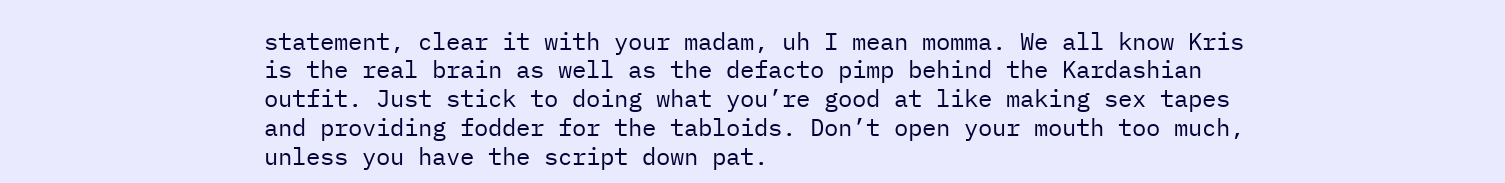statement, clear it with your madam, uh I mean momma. We all know Kris is the real brain as well as the defacto pimp behind the Kardashian outfit. Just stick to doing what you’re good at like making sex tapes and providing fodder for the tabloids. Don’t open your mouth too much, unless you have the script down pat.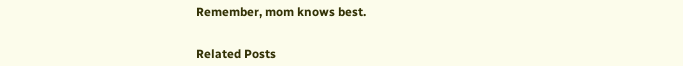Remember, mom knows best.


Related Posts